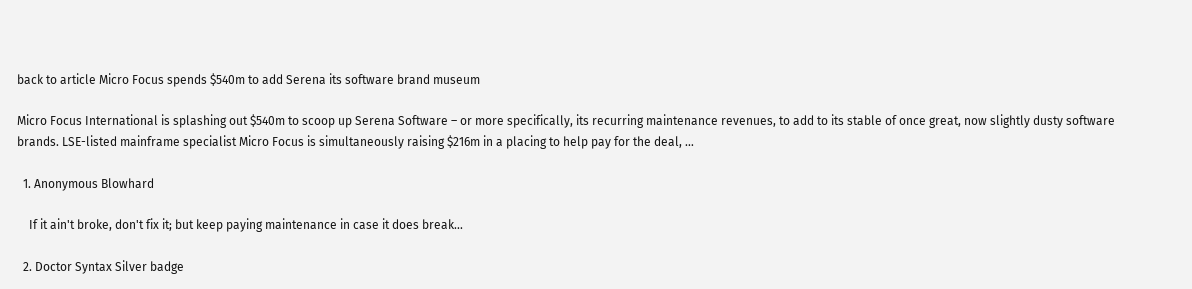back to article Micro Focus spends $540m to add Serena its software brand museum

Micro Focus International is splashing out $540m to scoop up Serena Software – or more specifically, its recurring maintenance revenues, to add to its stable of once great, now slightly dusty software brands. LSE-listed mainframe specialist Micro Focus is simultaneously raising $216m in a placing to help pay for the deal, …

  1. Anonymous Blowhard

    If it ain't broke, don't fix it; but keep paying maintenance in case it does break...

  2. Doctor Syntax Silver badge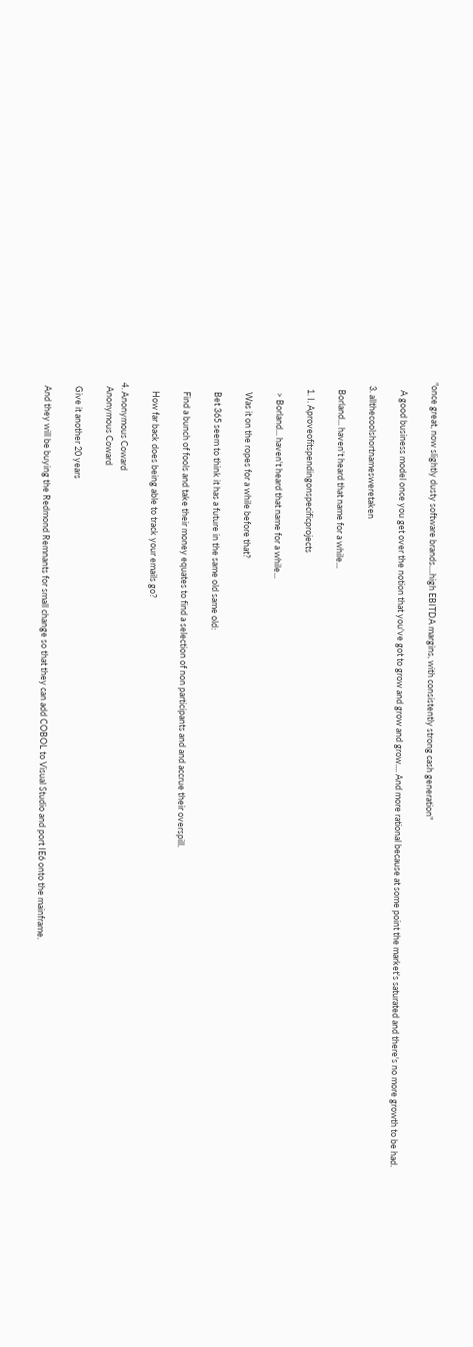"once great, now slightly dusty software brands....high EBITDA margins, with consistently strong cash generation"

    A good business model once you get over the notion that you've got to grow and grow and grow.... And more rational because at some point the market's saturated and there's no more growth to be had.

  3. allthecoolshortnamesweretaken

    Borland... haven't heard that name for a while...

    1. I. Aproveofitspendingonspecificprojects

      > Borland... haven't heard that name for a while...

      Was it on the ropes for a while before that?

      Bet 365 seem to think it has a future in the same old same old:

      Find a bunch of fools and take their money equates to find a selection of non participants and and accrue their overspill.

      How far back does being able to track your emails go?

  4. Anonymous Coward
    Anonymous Coward

    Give it another 20 years

    And they will be buying the Redmond Remnants for small change so that they can add COBOL to Visual Studio and port IE6 onto the mainframe.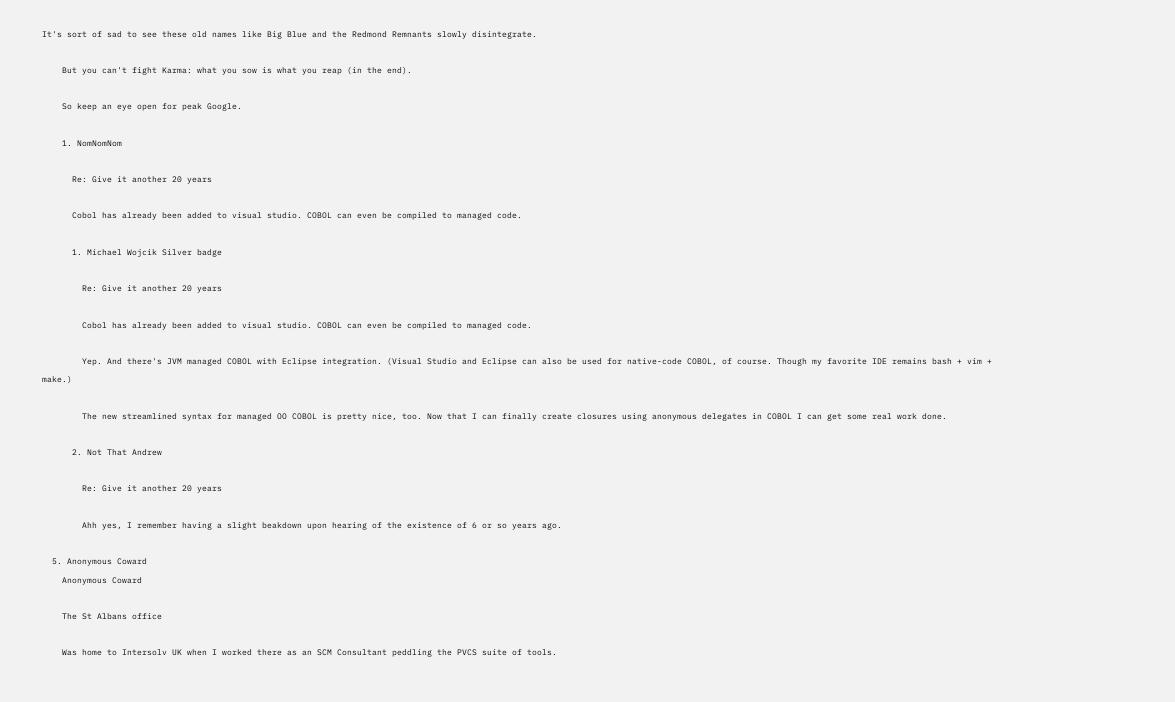It's sort of sad to see these old names like Big Blue and the Redmond Remnants slowly disintegrate.

    But you can't fight Karma: what you sow is what you reap (in the end).

    So keep an eye open for peak Google.

    1. NomNomNom

      Re: Give it another 20 years

      Cobol has already been added to visual studio. COBOL can even be compiled to managed code.

      1. Michael Wojcik Silver badge

        Re: Give it another 20 years

        Cobol has already been added to visual studio. COBOL can even be compiled to managed code.

        Yep. And there's JVM managed COBOL with Eclipse integration. (Visual Studio and Eclipse can also be used for native-code COBOL, of course. Though my favorite IDE remains bash + vim + make.)

        The new streamlined syntax for managed OO COBOL is pretty nice, too. Now that I can finally create closures using anonymous delegates in COBOL I can get some real work done.

      2. Not That Andrew

        Re: Give it another 20 years

        Ahh yes, I remember having a slight beakdown upon hearing of the existence of 6 or so years ago.

  5. Anonymous Coward
    Anonymous Coward

    The St Albans office

    Was home to Intersolv UK when I worked there as an SCM Consultant peddling the PVCS suite of tools.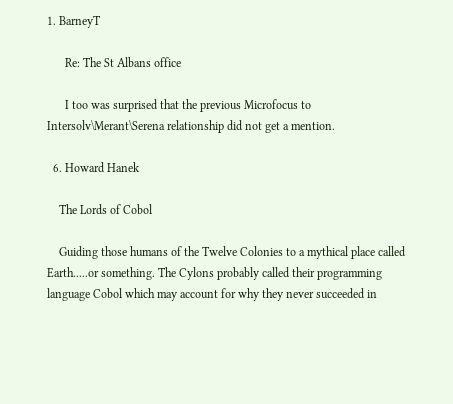1. BarneyT

      Re: The St Albans office

      I too was surprised that the previous Microfocus to Intersolv\Merant\Serena relationship did not get a mention.

  6. Howard Hanek

    The Lords of Cobol

    Guiding those humans of the Twelve Colonies to a mythical place called Earth.....or something. The Cylons probably called their programming language Cobol which may account for why they never succeeded in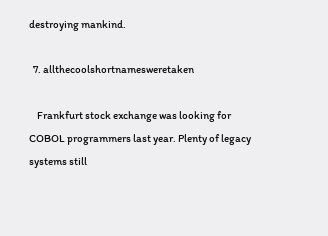destroying mankind.

  7. allthecoolshortnamesweretaken

    Frankfurt stock exchange was looking for COBOL programmers last year. Plenty of legacy systems still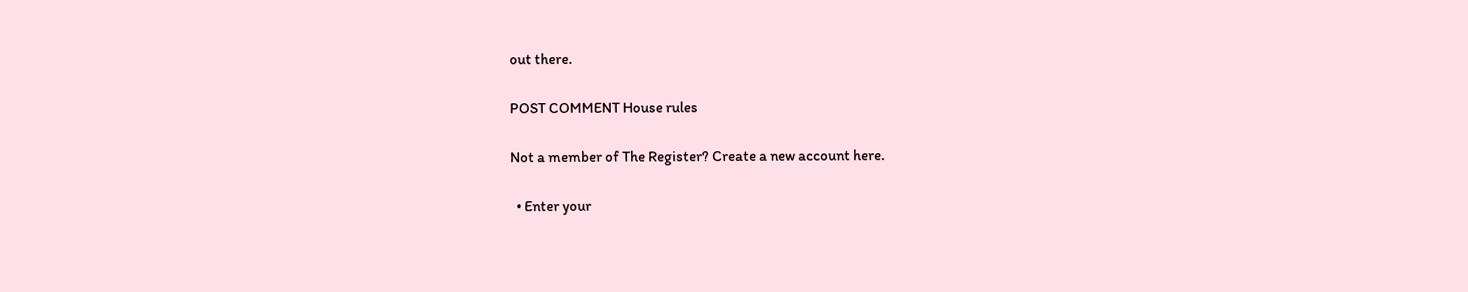out there.

POST COMMENT House rules

Not a member of The Register? Create a new account here.

  • Enter your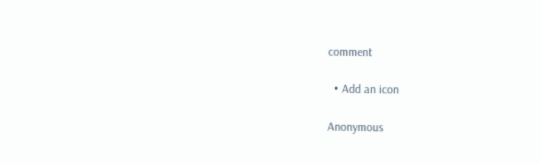comment

  • Add an icon

Anonymous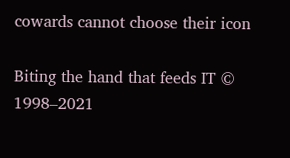cowards cannot choose their icon

Biting the hand that feeds IT © 1998–2021